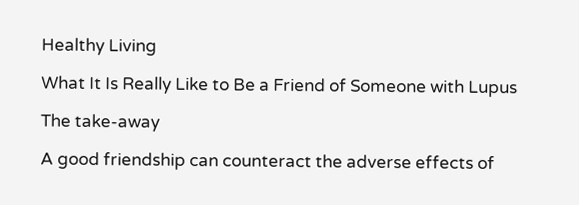Healthy Living

What It Is Really Like to Be a Friend of Someone with Lupus

The take-away

A good friendship can counteract the adverse effects of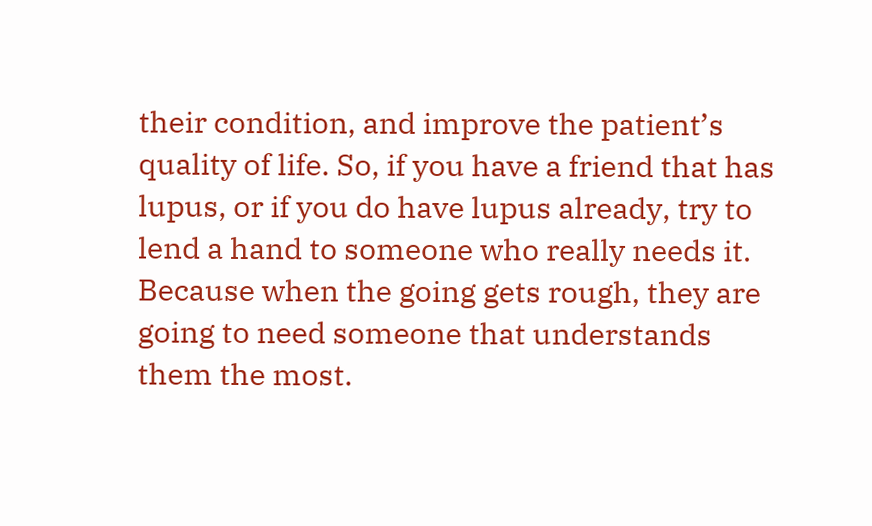their condition, and improve the patient’s quality of life. So, if you have a friend that has lupus, or if you do have lupus already, try to lend a hand to someone who really needs it. Because when the going gets rough, they are going to need someone that understands them the most.